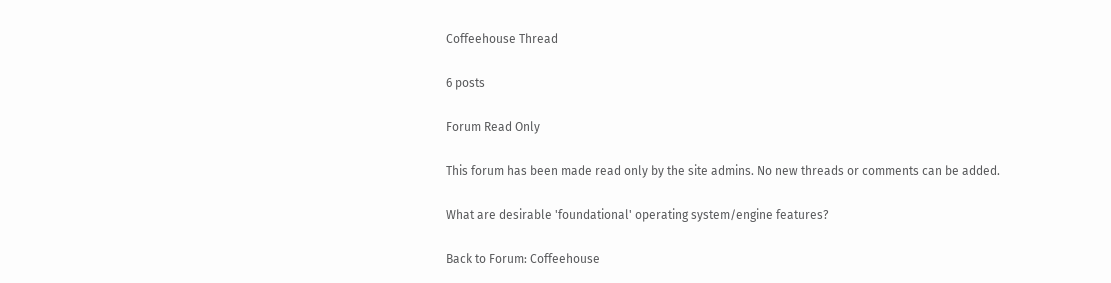Coffeehouse Thread

6 posts

Forum Read Only

This forum has been made read only by the site admins. No new threads or comments can be added.

What are desirable 'foundational' operating system/engine features?

Back to Forum: Coffeehouse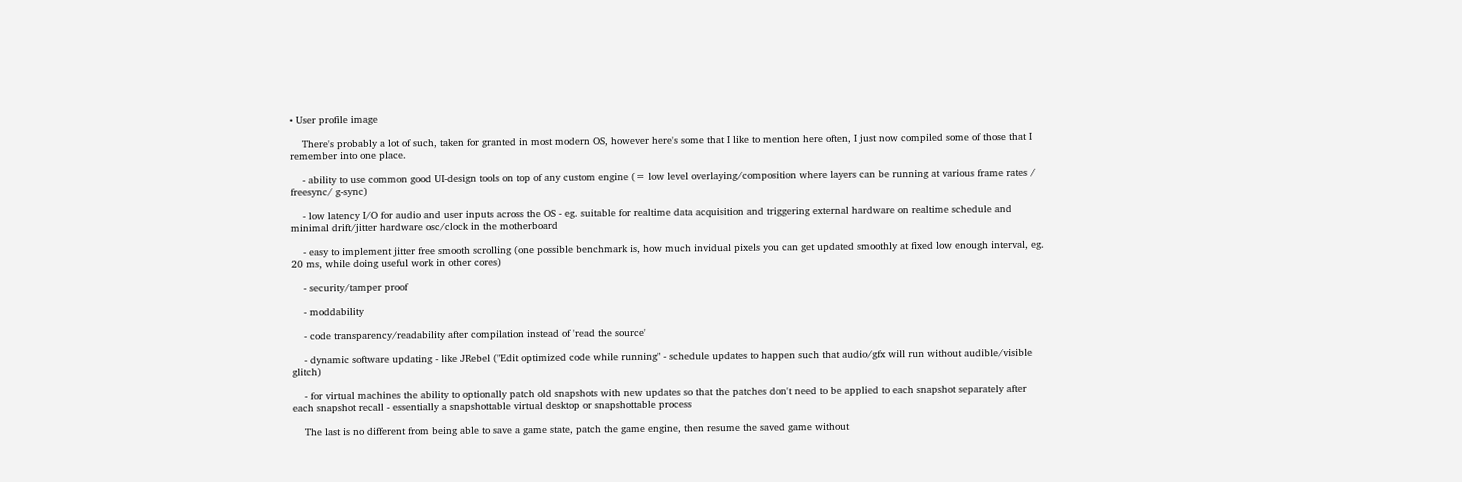• User profile image

    There's probably a lot of such, taken for granted in most modern OS, however here's some that I like to mention here often, I just now compiled some of those that I remember into one place.

    - ability to use common good UI-design tools on top of any custom engine (= low level overlaying/composition where layers can be running at various frame rates / freesync/ g-sync)

    - low latency I/O for audio and user inputs across the OS - eg. suitable for realtime data acquisition and triggering external hardware on realtime schedule and minimal drift/jitter hardware osc/clock in the motherboard

    - easy to implement jitter free smooth scrolling (one possible benchmark is, how much invidual pixels you can get updated smoothly at fixed low enough interval, eg. 20 ms, while doing useful work in other cores)

    - security/tamper proof

    - moddability

    - code transparency/readability after compilation instead of 'read the source'

    - dynamic software updating - like JRebel ("Edit optimized code while running" - schedule updates to happen such that audio/gfx will run without audible/visible glitch)

    - for virtual machines the ability to optionally patch old snapshots with new updates so that the patches don't need to be applied to each snapshot separately after each snapshot recall - essentially a snapshottable virtual desktop or snapshottable process

    The last is no different from being able to save a game state, patch the game engine, then resume the saved game without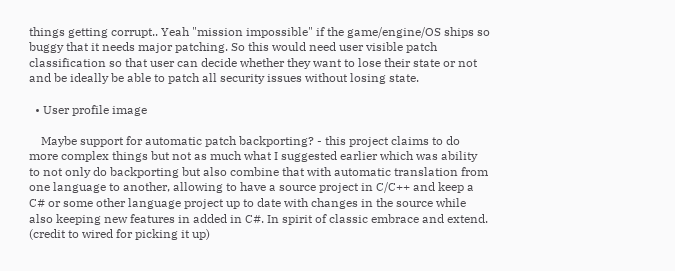things getting corrupt.. Yeah "mission impossible" if the game/engine/OS ships so buggy that it needs major patching. So this would need user visible patch classification so that user can decide whether they want to lose their state or not and be ideally be able to patch all security issues without losing state.

  • User profile image

    Maybe support for automatic patch backporting? - this project claims to do more complex things but not as much what I suggested earlier which was ability to not only do backporting but also combine that with automatic translation from one language to another, allowing to have a source project in C/C++ and keep a C# or some other language project up to date with changes in the source while also keeping new features in added in C#. In spirit of classic embrace and extend. (credit to wired for picking it up)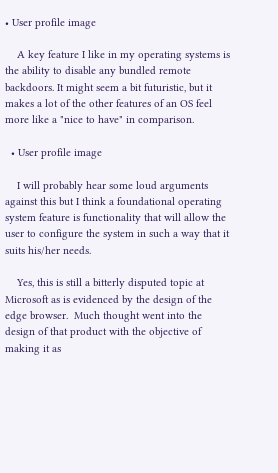• User profile image

    A key feature I like in my operating systems is the ability to disable any bundled remote backdoors. It might seem a bit futuristic, but it makes a lot of the other features of an OS feel more like a "nice to have" in comparison.

  • User profile image

    I will probably hear some loud arguments against this but I think a foundational operating system feature is functionality that will allow the user to configure the system in such a way that it suits his/her needs.

    Yes, this is still a bitterly disputed topic at Microsoft as is evidenced by the design of the edge browser.  Much thought went into the design of that product with the objective of making it as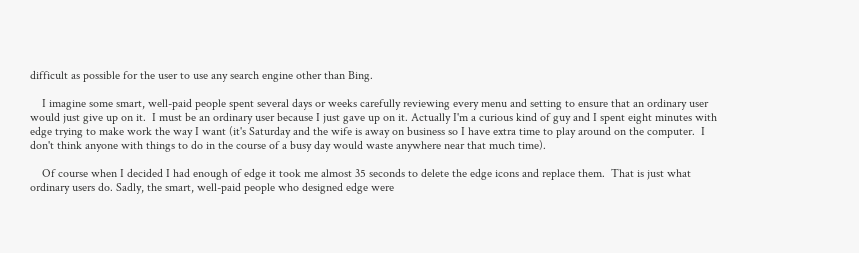difficult as possible for the user to use any search engine other than Bing.

    I imagine some smart, well-paid people spent several days or weeks carefully reviewing every menu and setting to ensure that an ordinary user would just give up on it.  I must be an ordinary user because I just gave up on it. Actually I'm a curious kind of guy and I spent eight minutes with edge trying to make work the way I want (it's Saturday and the wife is away on business so I have extra time to play around on the computer.  I don't think anyone with things to do in the course of a busy day would waste anywhere near that much time).

    Of course when I decided I had enough of edge it took me almost 35 seconds to delete the edge icons and replace them.  That is just what ordinary users do. Sadly, the smart, well-paid people who designed edge were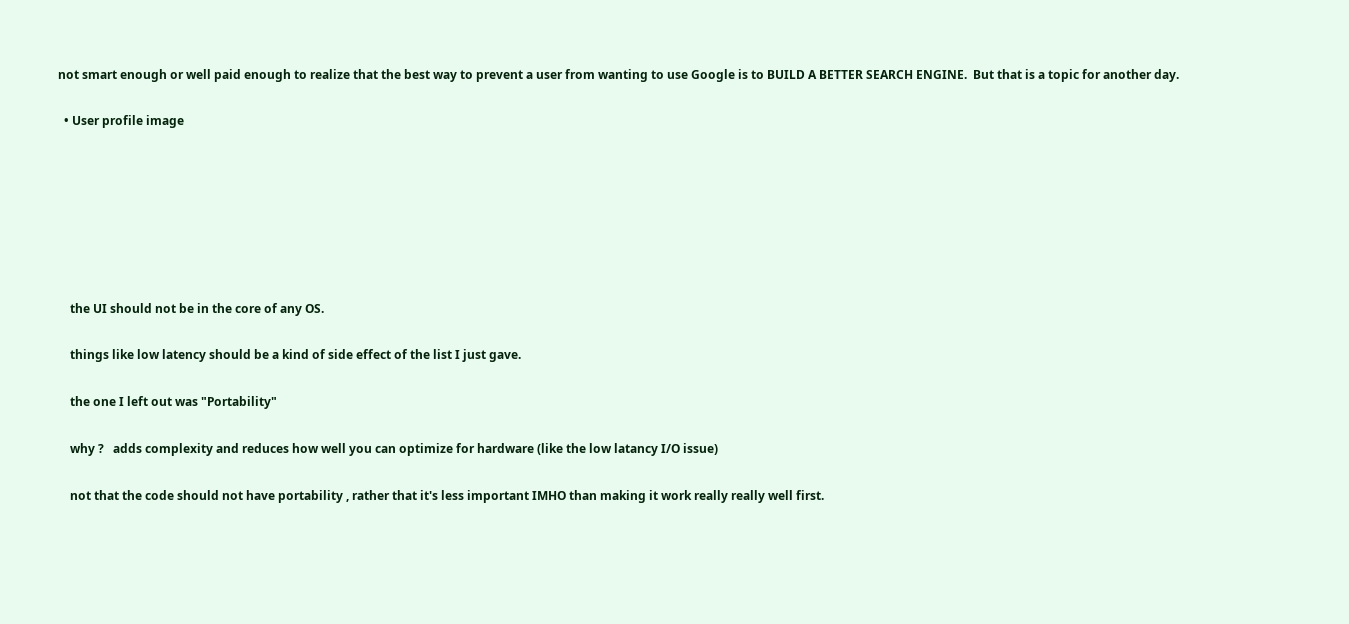not smart enough or well paid enough to realize that the best way to prevent a user from wanting to use Google is to BUILD A BETTER SEARCH ENGINE.  But that is a topic for another day.

  • User profile image







    the UI should not be in the core of any OS.

    things like low latency should be a kind of side effect of the list I just gave.

    the one I left out was "Portability"

    why ?   adds complexity and reduces how well you can optimize for hardware (like the low latancy I/O issue)

    not that the code should not have portability , rather that it's less important IMHO than making it work really really well first.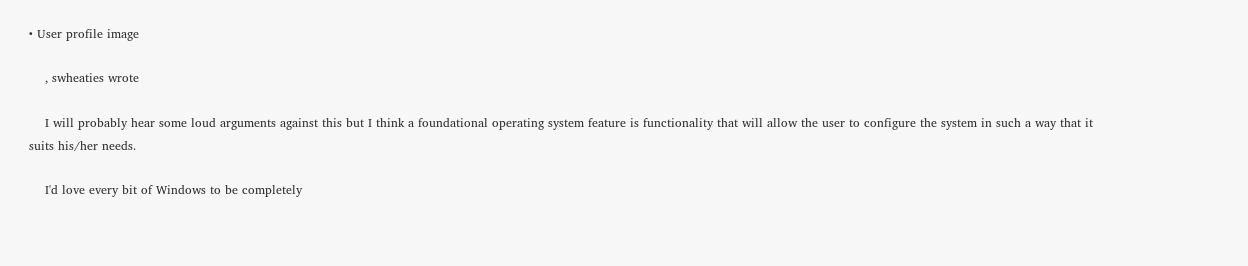• User profile image

    , swheaties wrote

    I will probably hear some loud arguments against this but I think a foundational operating system feature is functionality that will allow the user to configure the system in such a way that it suits his/her needs.

    I'd love every bit of Windows to be completely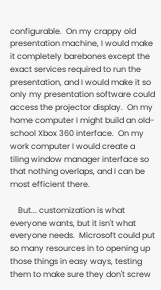configurable.  On my crappy old presentation machine, I would make it completely barebones except the exact services required to run the presentation, and I would make it so only my presentation software could access the projector display.  On my home computer I might build an old-school Xbox 360 interface.  On my work computer I would create a tiling window manager interface so that nothing overlaps, and I can be most efficient there.

    But... customization is what everyone wants, but it isn't what everyone needs.  Microsoft could put so many resources in to opening up those things in easy ways, testing them to make sure they don't screw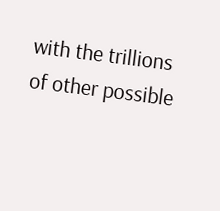with the trillions of other possible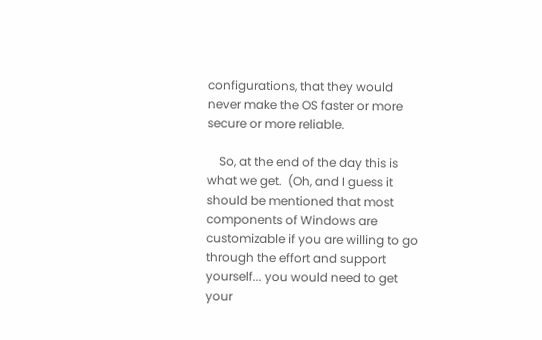configurations, that they would never make the OS faster or more secure or more reliable.

    So, at the end of the day this is what we get.  (Oh, and I guess it should be mentioned that most components of Windows are customizable if you are willing to go through the effort and support yourself... you would need to get your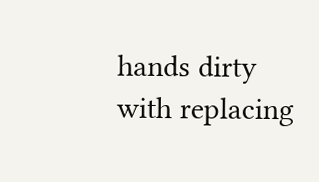hands dirty with replacing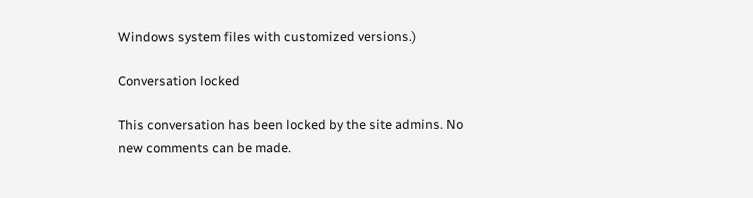Windows system files with customized versions.)

Conversation locked

This conversation has been locked by the site admins. No new comments can be made.